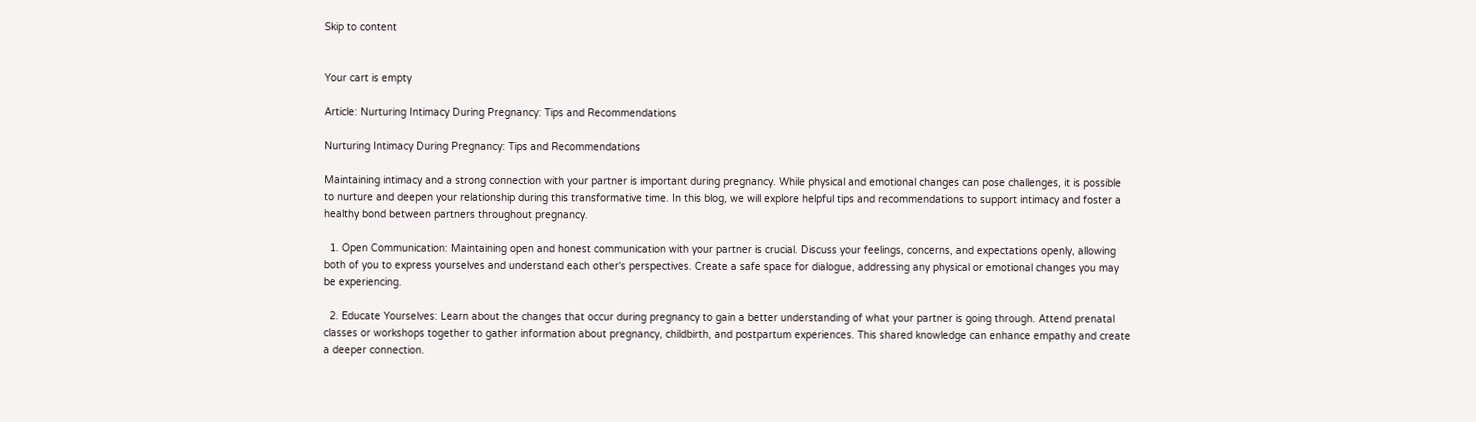Skip to content


Your cart is empty

Article: Nurturing Intimacy During Pregnancy: Tips and Recommendations

Nurturing Intimacy During Pregnancy: Tips and Recommendations

Maintaining intimacy and a strong connection with your partner is important during pregnancy. While physical and emotional changes can pose challenges, it is possible to nurture and deepen your relationship during this transformative time. In this blog, we will explore helpful tips and recommendations to support intimacy and foster a healthy bond between partners throughout pregnancy.

  1. Open Communication: Maintaining open and honest communication with your partner is crucial. Discuss your feelings, concerns, and expectations openly, allowing both of you to express yourselves and understand each other's perspectives. Create a safe space for dialogue, addressing any physical or emotional changes you may be experiencing.

  2. Educate Yourselves: Learn about the changes that occur during pregnancy to gain a better understanding of what your partner is going through. Attend prenatal classes or workshops together to gather information about pregnancy, childbirth, and postpartum experiences. This shared knowledge can enhance empathy and create a deeper connection.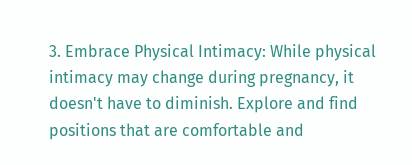3. Embrace Physical Intimacy: While physical intimacy may change during pregnancy, it doesn't have to diminish. Explore and find positions that are comfortable and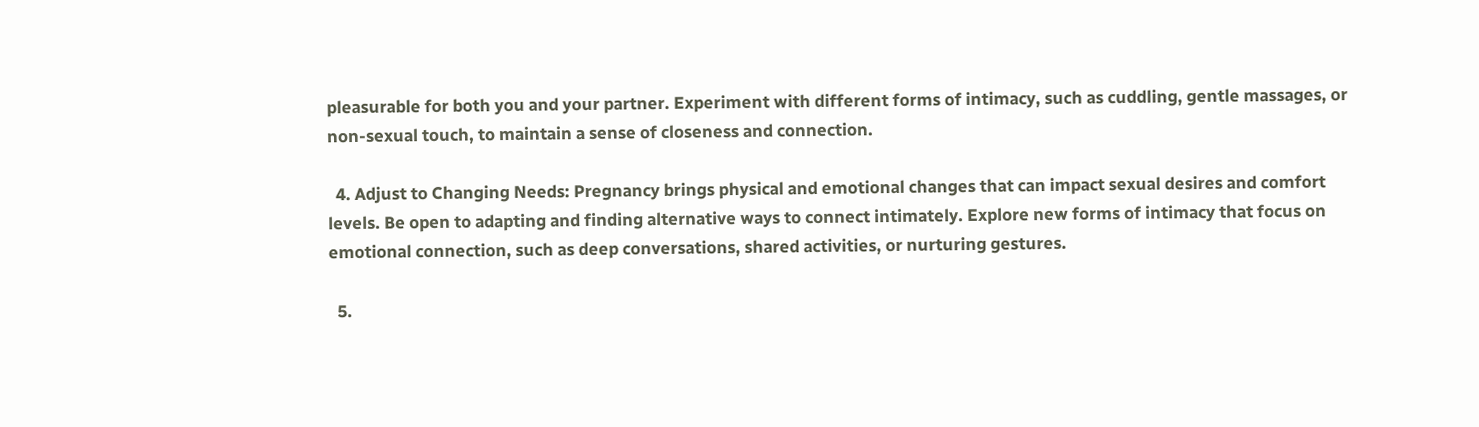pleasurable for both you and your partner. Experiment with different forms of intimacy, such as cuddling, gentle massages, or non-sexual touch, to maintain a sense of closeness and connection.

  4. Adjust to Changing Needs: Pregnancy brings physical and emotional changes that can impact sexual desires and comfort levels. Be open to adapting and finding alternative ways to connect intimately. Explore new forms of intimacy that focus on emotional connection, such as deep conversations, shared activities, or nurturing gestures.

  5.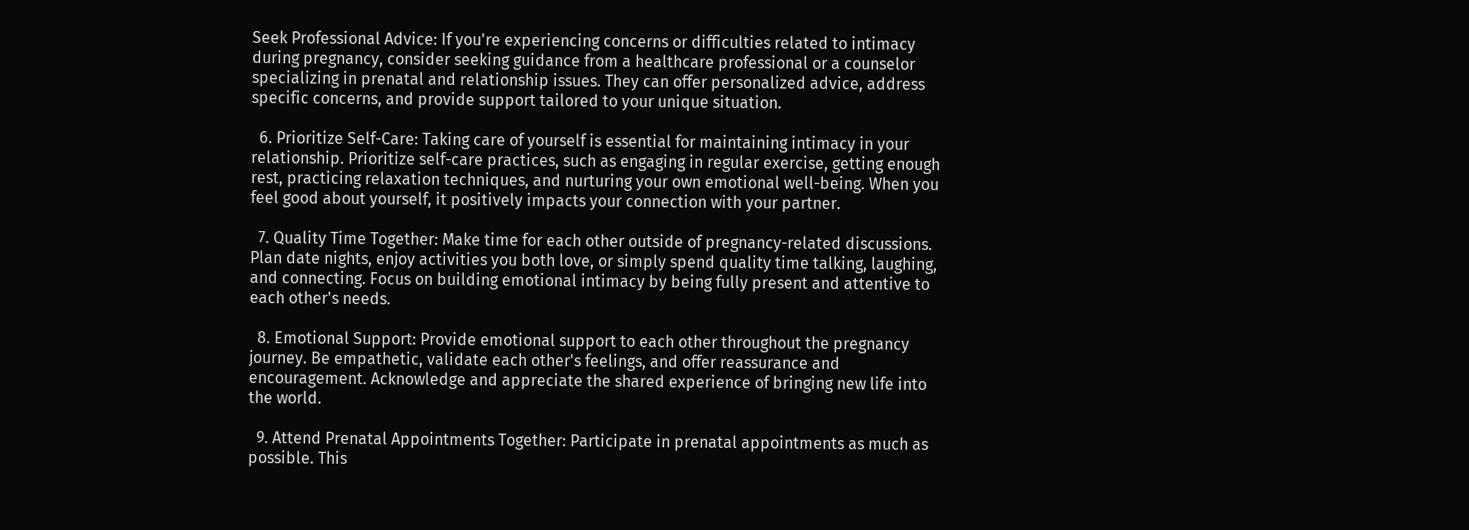Seek Professional Advice: If you're experiencing concerns or difficulties related to intimacy during pregnancy, consider seeking guidance from a healthcare professional or a counselor specializing in prenatal and relationship issues. They can offer personalized advice, address specific concerns, and provide support tailored to your unique situation.

  6. Prioritize Self-Care: Taking care of yourself is essential for maintaining intimacy in your relationship. Prioritize self-care practices, such as engaging in regular exercise, getting enough rest, practicing relaxation techniques, and nurturing your own emotional well-being. When you feel good about yourself, it positively impacts your connection with your partner.

  7. Quality Time Together: Make time for each other outside of pregnancy-related discussions. Plan date nights, enjoy activities you both love, or simply spend quality time talking, laughing, and connecting. Focus on building emotional intimacy by being fully present and attentive to each other's needs.

  8. Emotional Support: Provide emotional support to each other throughout the pregnancy journey. Be empathetic, validate each other's feelings, and offer reassurance and encouragement. Acknowledge and appreciate the shared experience of bringing new life into the world.

  9. Attend Prenatal Appointments Together: Participate in prenatal appointments as much as possible. This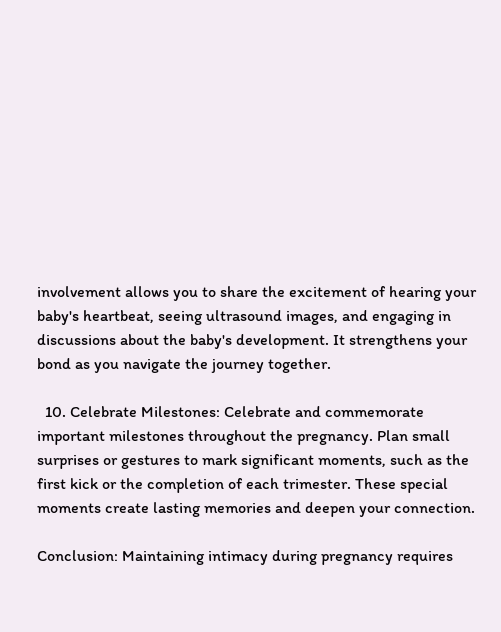involvement allows you to share the excitement of hearing your baby's heartbeat, seeing ultrasound images, and engaging in discussions about the baby's development. It strengthens your bond as you navigate the journey together.

  10. Celebrate Milestones: Celebrate and commemorate important milestones throughout the pregnancy. Plan small surprises or gestures to mark significant moments, such as the first kick or the completion of each trimester. These special moments create lasting memories and deepen your connection.

Conclusion: Maintaining intimacy during pregnancy requires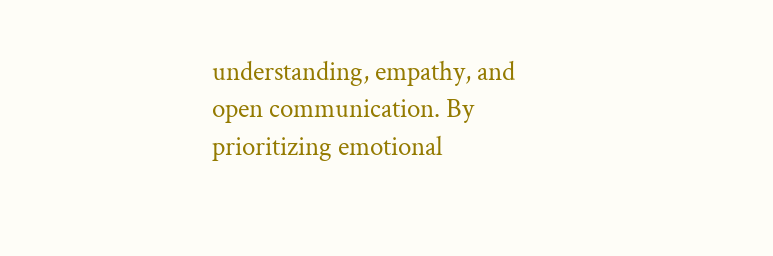understanding, empathy, and open communication. By prioritizing emotional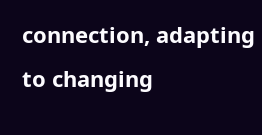connection, adapting to changing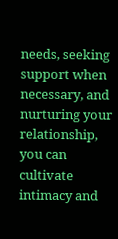needs, seeking support when necessary, and nurturing your relationship, you can cultivate intimacy and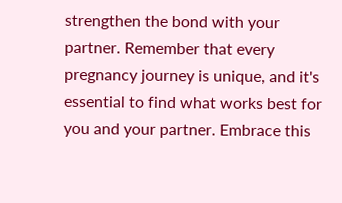strengthen the bond with your partner. Remember that every pregnancy journey is unique, and it's essential to find what works best for you and your partner. Embrace this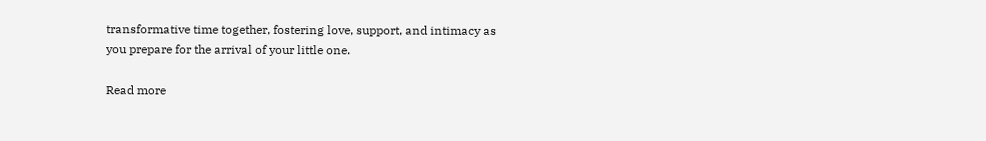transformative time together, fostering love, support, and intimacy as you prepare for the arrival of your little one.

Read more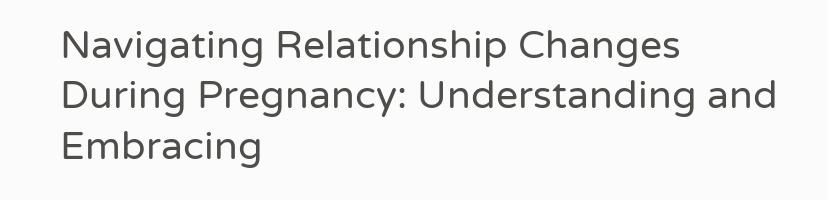Navigating Relationship Changes During Pregnancy: Understanding and Embracing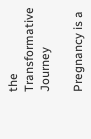the Transformative Journey

Pregnancy is a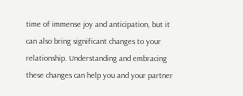time of immense joy and anticipation, but it can also bring significant changes to your relationship. Understanding and embracing these changes can help you and your partner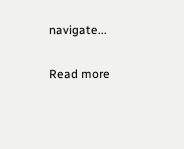navigate...

Read more